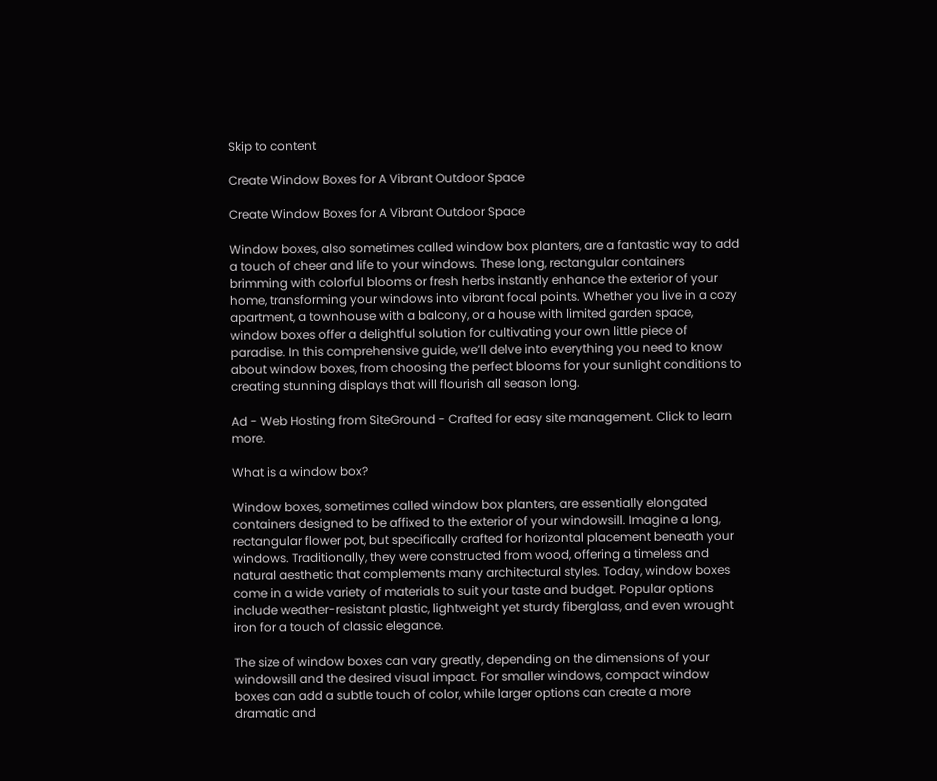Skip to content

Create Window Boxes for A Vibrant Outdoor Space

Create Window Boxes for A Vibrant Outdoor Space

Window boxes, also sometimes called window box planters, are a fantastic way to add a touch of cheer and life to your windows. These long, rectangular containers brimming with colorful blooms or fresh herbs instantly enhance the exterior of your home, transforming your windows into vibrant focal points. Whether you live in a cozy apartment, a townhouse with a balcony, or a house with limited garden space, window boxes offer a delightful solution for cultivating your own little piece of paradise. In this comprehensive guide, we’ll delve into everything you need to know about window boxes, from choosing the perfect blooms for your sunlight conditions to creating stunning displays that will flourish all season long.

Ad - Web Hosting from SiteGround - Crafted for easy site management. Click to learn more.

What is a window box?

Window boxes, sometimes called window box planters, are essentially elongated containers designed to be affixed to the exterior of your windowsill. Imagine a long, rectangular flower pot, but specifically crafted for horizontal placement beneath your windows. Traditionally, they were constructed from wood, offering a timeless and natural aesthetic that complements many architectural styles. Today, window boxes come in a wide variety of materials to suit your taste and budget. Popular options include weather-resistant plastic, lightweight yet sturdy fiberglass, and even wrought iron for a touch of classic elegance.

The size of window boxes can vary greatly, depending on the dimensions of your windowsill and the desired visual impact. For smaller windows, compact window boxes can add a subtle touch of color, while larger options can create a more dramatic and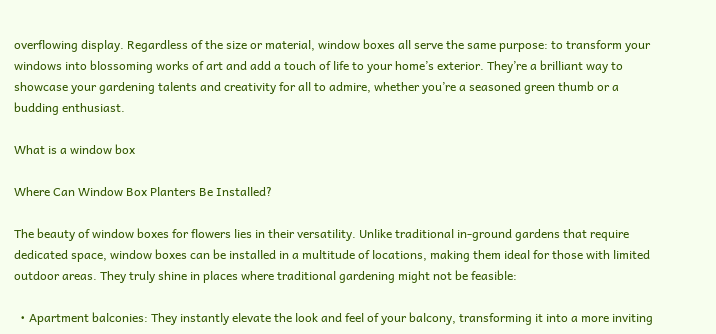overflowing display. Regardless of the size or material, window boxes all serve the same purpose: to transform your windows into blossoming works of art and add a touch of life to your home’s exterior. They’re a brilliant way to showcase your gardening talents and creativity for all to admire, whether you’re a seasoned green thumb or a budding enthusiast.

What is a window box

Where Can Window Box Planters Be Installed?

The beauty of window boxes for flowers lies in their versatility. Unlike traditional in-ground gardens that require dedicated space, window boxes can be installed in a multitude of locations, making them ideal for those with limited outdoor areas. They truly shine in places where traditional gardening might not be feasible:

  • Apartment balconies: They instantly elevate the look and feel of your balcony, transforming it into a more inviting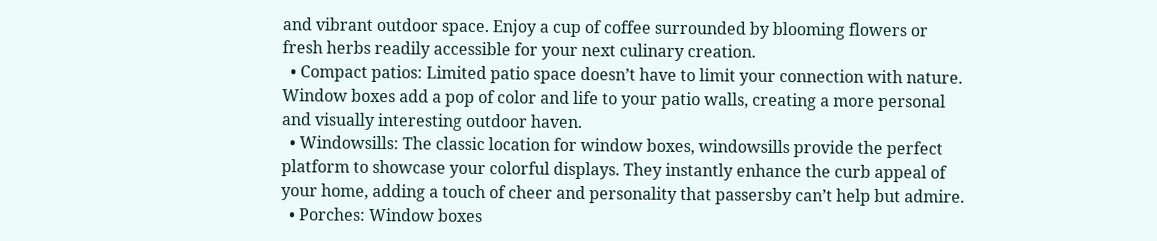and vibrant outdoor space. Enjoy a cup of coffee surrounded by blooming flowers or fresh herbs readily accessible for your next culinary creation.
  • Compact patios: Limited patio space doesn’t have to limit your connection with nature. Window boxes add a pop of color and life to your patio walls, creating a more personal and visually interesting outdoor haven.
  • Windowsills: The classic location for window boxes, windowsills provide the perfect platform to showcase your colorful displays. They instantly enhance the curb appeal of your home, adding a touch of cheer and personality that passersby can’t help but admire.
  • Porches: Window boxes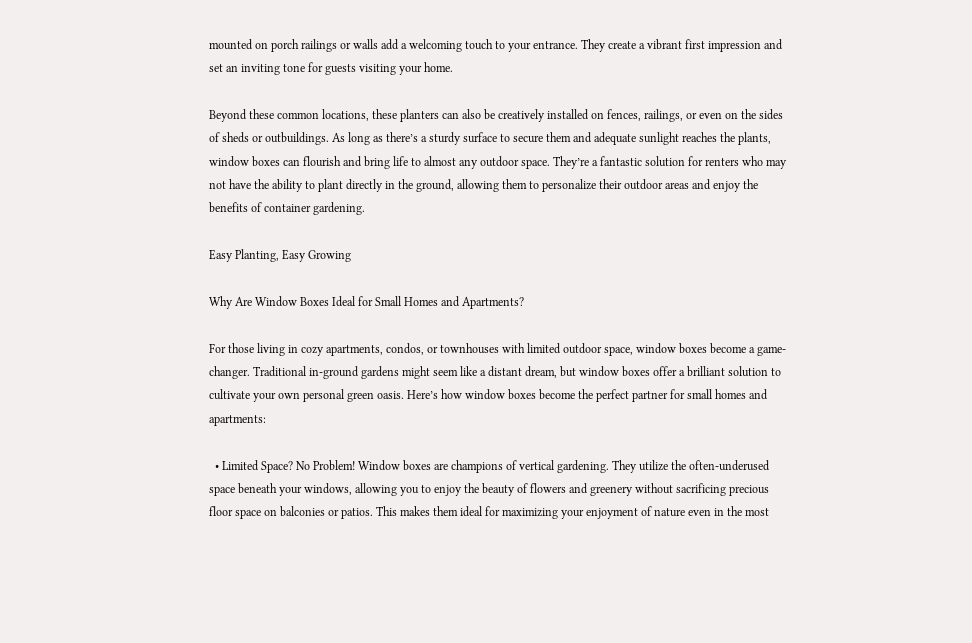mounted on porch railings or walls add a welcoming touch to your entrance. They create a vibrant first impression and set an inviting tone for guests visiting your home.

Beyond these common locations, these planters can also be creatively installed on fences, railings, or even on the sides of sheds or outbuildings. As long as there’s a sturdy surface to secure them and adequate sunlight reaches the plants, window boxes can flourish and bring life to almost any outdoor space. They’re a fantastic solution for renters who may not have the ability to plant directly in the ground, allowing them to personalize their outdoor areas and enjoy the benefits of container gardening.

Easy Planting, Easy Growing

Why Are Window Boxes Ideal for Small Homes and Apartments?

For those living in cozy apartments, condos, or townhouses with limited outdoor space, window boxes become a game-changer. Traditional in-ground gardens might seem like a distant dream, but window boxes offer a brilliant solution to cultivate your own personal green oasis. Here’s how window boxes become the perfect partner for small homes and apartments:

  • Limited Space? No Problem! Window boxes are champions of vertical gardening. They utilize the often-underused space beneath your windows, allowing you to enjoy the beauty of flowers and greenery without sacrificing precious floor space on balconies or patios. This makes them ideal for maximizing your enjoyment of nature even in the most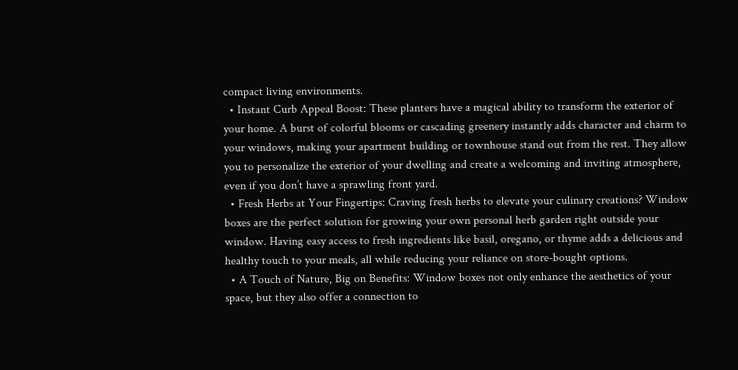compact living environments.
  • Instant Curb Appeal Boost: These planters have a magical ability to transform the exterior of your home. A burst of colorful blooms or cascading greenery instantly adds character and charm to your windows, making your apartment building or townhouse stand out from the rest. They allow you to personalize the exterior of your dwelling and create a welcoming and inviting atmosphere, even if you don’t have a sprawling front yard.
  • Fresh Herbs at Your Fingertips: Craving fresh herbs to elevate your culinary creations? Window boxes are the perfect solution for growing your own personal herb garden right outside your window. Having easy access to fresh ingredients like basil, oregano, or thyme adds a delicious and healthy touch to your meals, all while reducing your reliance on store-bought options.
  • A Touch of Nature, Big on Benefits: Window boxes not only enhance the aesthetics of your space, but they also offer a connection to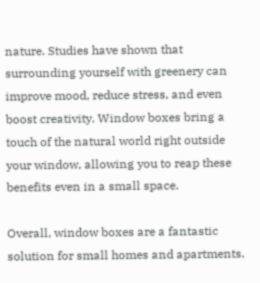nature. Studies have shown that surrounding yourself with greenery can improve mood, reduce stress, and even boost creativity. Window boxes bring a touch of the natural world right outside your window, allowing you to reap these benefits even in a small space.

Overall, window boxes are a fantastic solution for small homes and apartments.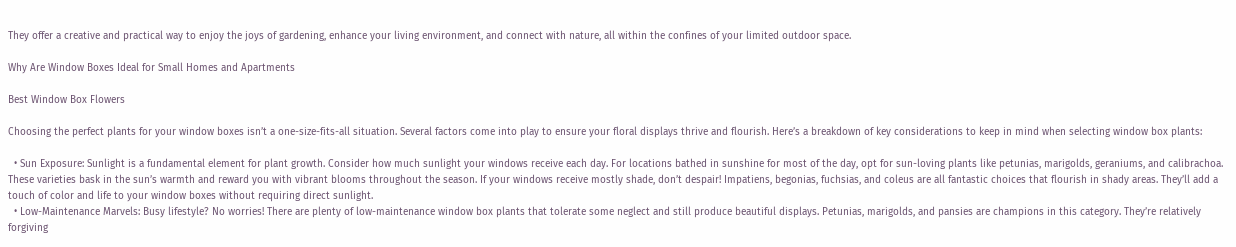They offer a creative and practical way to enjoy the joys of gardening, enhance your living environment, and connect with nature, all within the confines of your limited outdoor space.

Why Are Window Boxes Ideal for Small Homes and Apartments

Best Window Box Flowers

Choosing the perfect plants for your window boxes isn’t a one-size-fits-all situation. Several factors come into play to ensure your floral displays thrive and flourish. Here’s a breakdown of key considerations to keep in mind when selecting window box plants:

  • Sun Exposure: Sunlight is a fundamental element for plant growth. Consider how much sunlight your windows receive each day. For locations bathed in sunshine for most of the day, opt for sun-loving plants like petunias, marigolds, geraniums, and calibrachoa. These varieties bask in the sun’s warmth and reward you with vibrant blooms throughout the season. If your windows receive mostly shade, don’t despair! Impatiens, begonias, fuchsias, and coleus are all fantastic choices that flourish in shady areas. They’ll add a touch of color and life to your window boxes without requiring direct sunlight.
  • Low-Maintenance Marvels: Busy lifestyle? No worries! There are plenty of low-maintenance window box plants that tolerate some neglect and still produce beautiful displays. Petunias, marigolds, and pansies are champions in this category. They’re relatively forgiving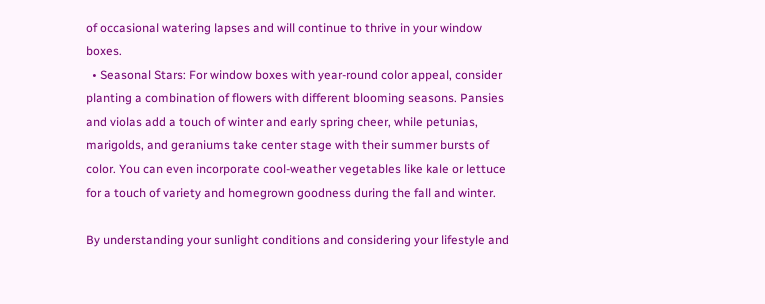of occasional watering lapses and will continue to thrive in your window boxes.
  • Seasonal Stars: For window boxes with year-round color appeal, consider planting a combination of flowers with different blooming seasons. Pansies and violas add a touch of winter and early spring cheer, while petunias, marigolds, and geraniums take center stage with their summer bursts of color. You can even incorporate cool-weather vegetables like kale or lettuce for a touch of variety and homegrown goodness during the fall and winter.

By understanding your sunlight conditions and considering your lifestyle and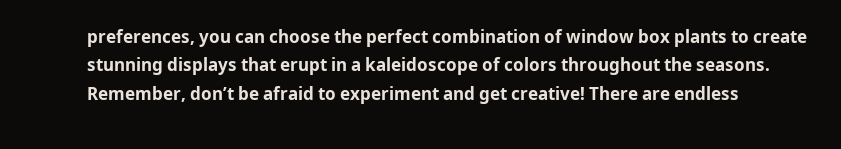preferences, you can choose the perfect combination of window box plants to create stunning displays that erupt in a kaleidoscope of colors throughout the seasons. Remember, don’t be afraid to experiment and get creative! There are endless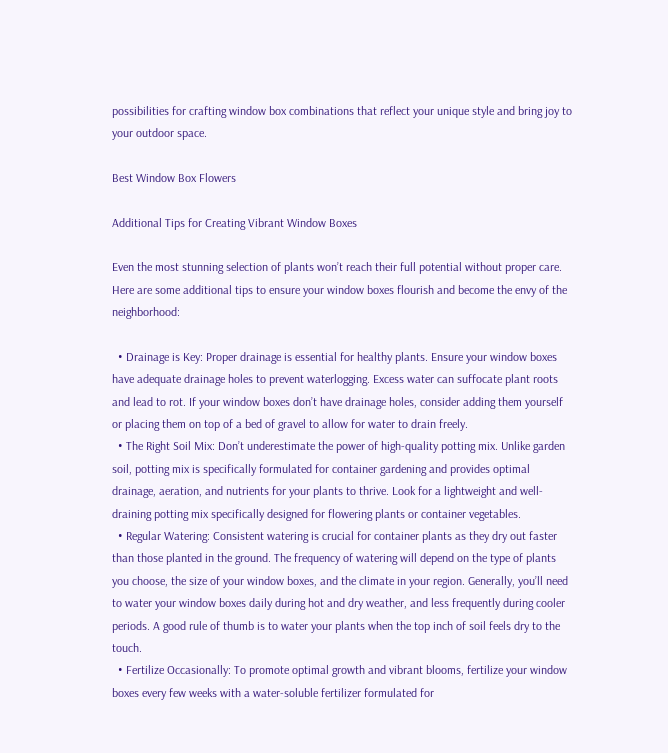possibilities for crafting window box combinations that reflect your unique style and bring joy to your outdoor space.

Best Window Box Flowers

Additional Tips for Creating Vibrant Window Boxes

Even the most stunning selection of plants won’t reach their full potential without proper care. Here are some additional tips to ensure your window boxes flourish and become the envy of the neighborhood:

  • Drainage is Key: Proper drainage is essential for healthy plants. Ensure your window boxes have adequate drainage holes to prevent waterlogging. Excess water can suffocate plant roots and lead to rot. If your window boxes don’t have drainage holes, consider adding them yourself or placing them on top of a bed of gravel to allow for water to drain freely.
  • The Right Soil Mix: Don’t underestimate the power of high-quality potting mix. Unlike garden soil, potting mix is specifically formulated for container gardening and provides optimal drainage, aeration, and nutrients for your plants to thrive. Look for a lightweight and well-draining potting mix specifically designed for flowering plants or container vegetables.
  • Regular Watering: Consistent watering is crucial for container plants as they dry out faster than those planted in the ground. The frequency of watering will depend on the type of plants you choose, the size of your window boxes, and the climate in your region. Generally, you’ll need to water your window boxes daily during hot and dry weather, and less frequently during cooler periods. A good rule of thumb is to water your plants when the top inch of soil feels dry to the touch.
  • Fertilize Occasionally: To promote optimal growth and vibrant blooms, fertilize your window boxes every few weeks with a water-soluble fertilizer formulated for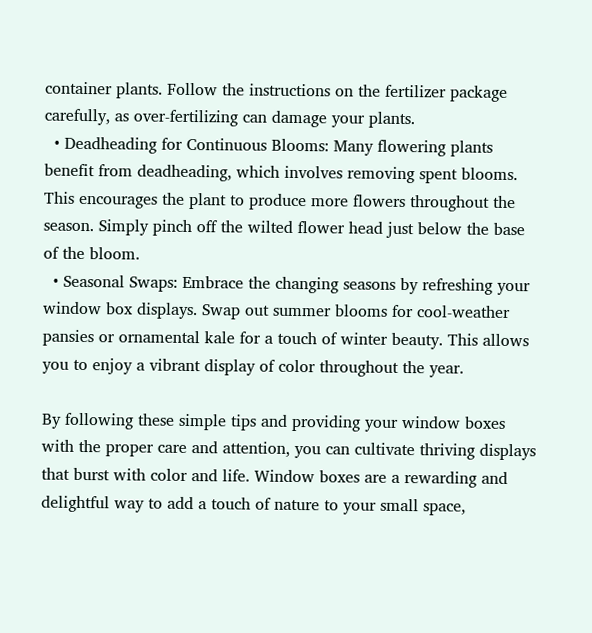container plants. Follow the instructions on the fertilizer package carefully, as over-fertilizing can damage your plants.
  • Deadheading for Continuous Blooms: Many flowering plants benefit from deadheading, which involves removing spent blooms. This encourages the plant to produce more flowers throughout the season. Simply pinch off the wilted flower head just below the base of the bloom.
  • Seasonal Swaps: Embrace the changing seasons by refreshing your window box displays. Swap out summer blooms for cool-weather pansies or ornamental kale for a touch of winter beauty. This allows you to enjoy a vibrant display of color throughout the year.

By following these simple tips and providing your window boxes with the proper care and attention, you can cultivate thriving displays that burst with color and life. Window boxes are a rewarding and delightful way to add a touch of nature to your small space,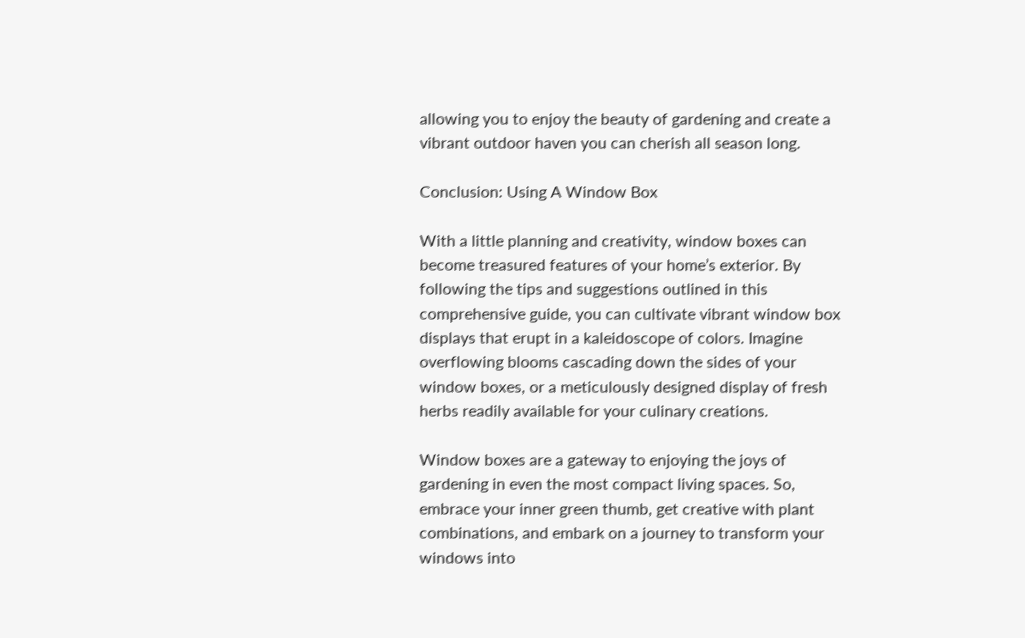allowing you to enjoy the beauty of gardening and create a vibrant outdoor haven you can cherish all season long.

Conclusion: Using A Window Box

With a little planning and creativity, window boxes can become treasured features of your home’s exterior. By following the tips and suggestions outlined in this comprehensive guide, you can cultivate vibrant window box displays that erupt in a kaleidoscope of colors. Imagine overflowing blooms cascading down the sides of your window boxes, or a meticulously designed display of fresh herbs readily available for your culinary creations.

Window boxes are a gateway to enjoying the joys of gardening in even the most compact living spaces. So, embrace your inner green thumb, get creative with plant combinations, and embark on a journey to transform your windows into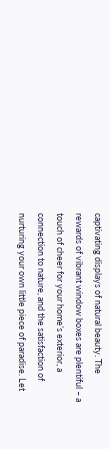captivating displays of natural beauty. The rewards of vibrant window boxes are plentiful – a touch of cheer for your home’s exterior, a connection to nature, and the satisfaction of nurturing your own little piece of paradise. Let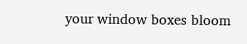your window boxes bloom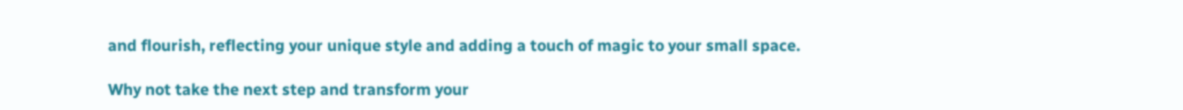and flourish, reflecting your unique style and adding a touch of magic to your small space.

Why not take the next step and transform your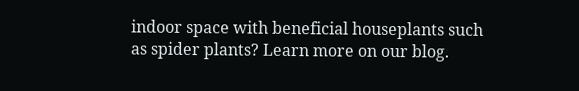indoor space with beneficial houseplants such as spider plants? Learn more on our blog.